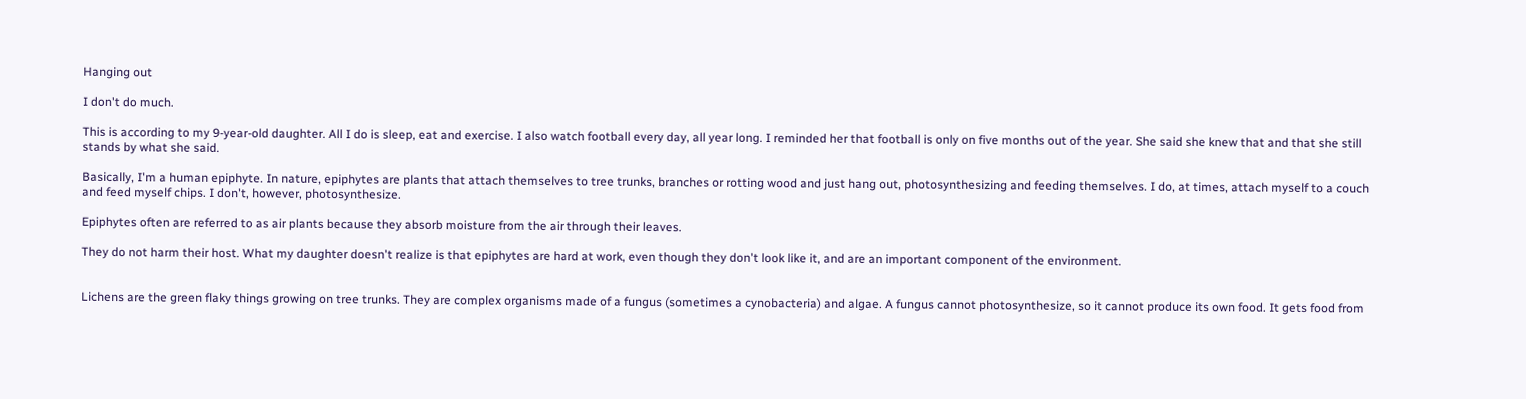Hanging out

I don't do much.

This is according to my 9-year-old daughter. All I do is sleep, eat and exercise. I also watch football every day, all year long. I reminded her that football is only on five months out of the year. She said she knew that and that she still stands by what she said.

Basically, I'm a human epiphyte. In nature, epiphytes are plants that attach themselves to tree trunks, branches or rotting wood and just hang out, photosynthesizing and feeding themselves. I do, at times, attach myself to a couch and feed myself chips. I don't, however, photosynthesize.

Epiphytes often are referred to as air plants because they absorb moisture from the air through their leaves.

They do not harm their host. What my daughter doesn't realize is that epiphytes are hard at work, even though they don't look like it, and are an important component of the environment.


Lichens are the green flaky things growing on tree trunks. They are complex organisms made of a fungus (sometimes a cynobacteria) and algae. A fungus cannot photosynthesize, so it cannot produce its own food. It gets food from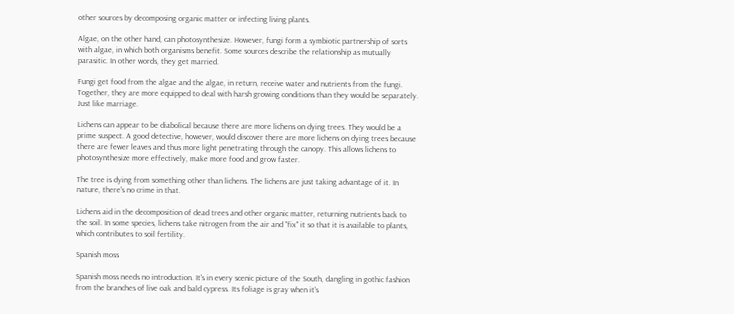other sources by decomposing organic matter or infecting living plants.

Algae, on the other hand, can photosynthesize. However, fungi form a symbiotic partnership of sorts with algae, in which both organisms benefit. Some sources describe the relationship as mutually parasitic. In other words, they get married.

Fungi get food from the algae and the algae, in return, receive water and nutrients from the fungi. Together, they are more equipped to deal with harsh growing conditions than they would be separately. Just like marriage.

Lichens can appear to be diabolical because there are more lichens on dying trees. They would be a prime suspect. A good detective, however, would discover there are more lichens on dying trees because there are fewer leaves and thus more light penetrating through the canopy. This allows lichens to photosynthesize more effectively, make more food and grow faster.

The tree is dying from something other than lichens. The lichens are just taking advantage of it. In nature, there's no crime in that.

Lichens aid in the decomposition of dead trees and other organic matter, returning nutrients back to the soil. In some species, lichens take nitrogen from the air and "fix" it so that it is available to plants, which contributes to soil fertility.

Spanish moss

Spanish moss needs no introduction. It's in every scenic picture of the South, dangling in gothic fashion from the branches of live oak and bald cypress. Its foliage is gray when it's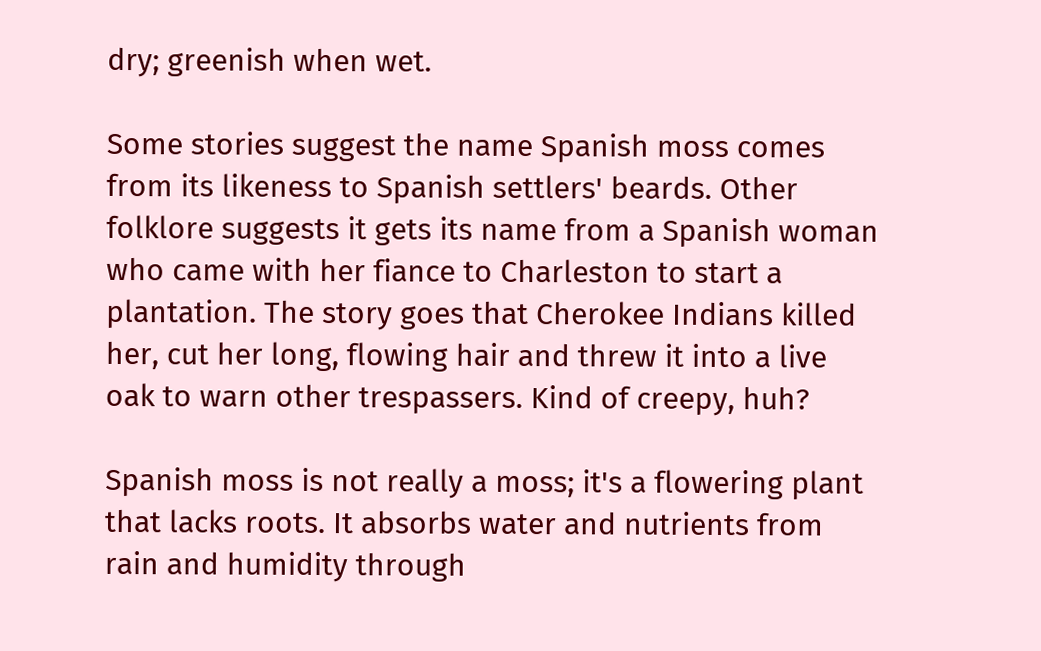dry; greenish when wet.

Some stories suggest the name Spanish moss comes from its likeness to Spanish settlers' beards. Other folklore suggests it gets its name from a Spanish woman who came with her fiance to Charleston to start a plantation. The story goes that Cherokee Indians killed her, cut her long, flowing hair and threw it into a live oak to warn other trespassers. Kind of creepy, huh?

Spanish moss is not really a moss; it's a flowering plant that lacks roots. It absorbs water and nutrients from rain and humidity through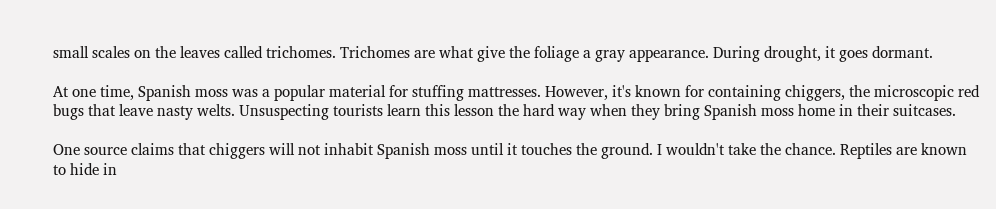small scales on the leaves called trichomes. Trichomes are what give the foliage a gray appearance. During drought, it goes dormant.

At one time, Spanish moss was a popular material for stuffing mattresses. However, it's known for containing chiggers, the microscopic red bugs that leave nasty welts. Unsuspecting tourists learn this lesson the hard way when they bring Spanish moss home in their suitcases.

One source claims that chiggers will not inhabit Spanish moss until it touches the ground. I wouldn't take the chance. Reptiles are known to hide in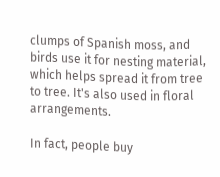clumps of Spanish moss, and birds use it for nesting material, which helps spread it from tree to tree. It's also used in floral arrangements.

In fact, people buy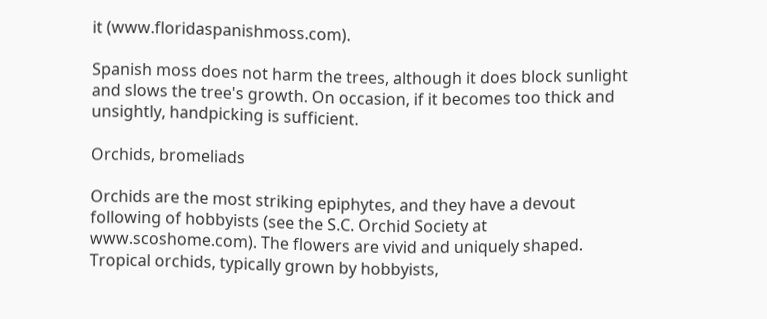it (www.floridaspanishmoss.com).

Spanish moss does not harm the trees, although it does block sunlight and slows the tree's growth. On occasion, if it becomes too thick and unsightly, handpicking is sufficient.

Orchids, bromeliads

Orchids are the most striking epiphytes, and they have a devout following of hobbyists (see the S.C. Orchid Society at www.scoshome.com). The flowers are vivid and uniquely shaped. Tropical orchids, typically grown by hobbyists,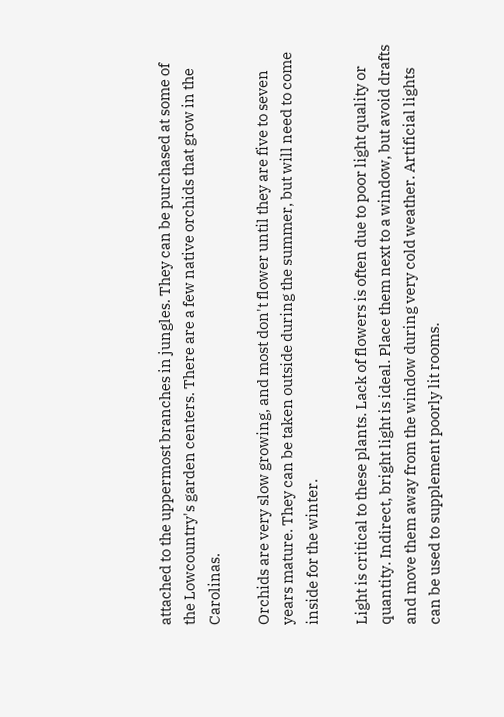attached to the uppermost branches in jungles. They can be purchased at some of the Lowcountry's garden centers. There are a few native orchids that grow in the Carolinas.

Orchids are very slow growing, and most don't flower until they are five to seven years mature. They can be taken outside during the summer, but will need to come inside for the winter.

Light is critical to these plants. Lack of flowers is often due to poor light quality or quantity. Indirect, bright light is ideal. Place them next to a window, but avoid drafts and move them away from the window during very cold weather. Artificial lights can be used to supplement poorly lit rooms.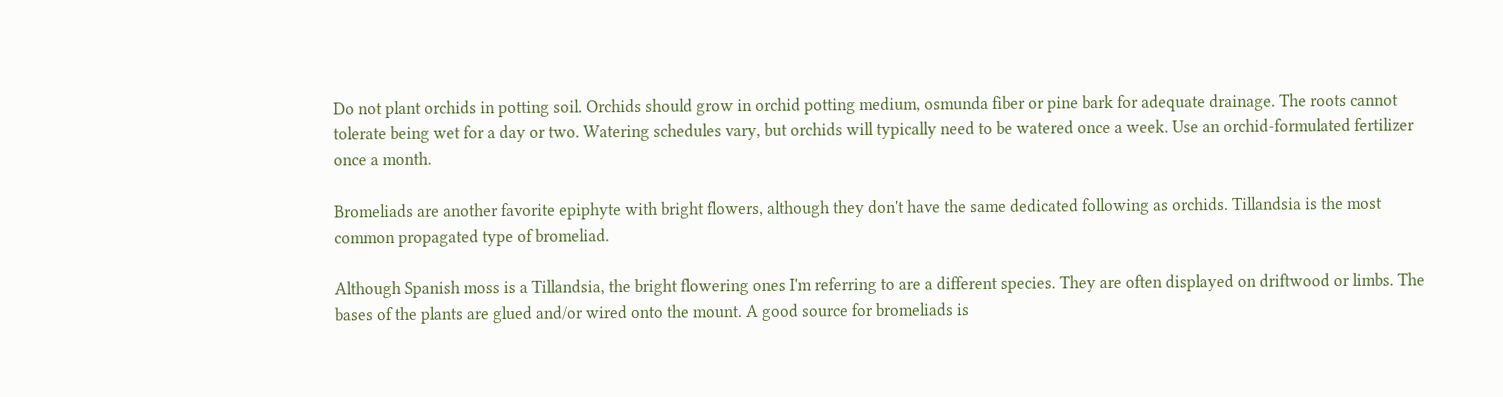Do not plant orchids in potting soil. Orchids should grow in orchid potting medium, osmunda fiber or pine bark for adequate drainage. The roots cannot tolerate being wet for a day or two. Watering schedules vary, but orchids will typically need to be watered once a week. Use an orchid-formulated fertilizer once a month.

Bromeliads are another favorite epiphyte with bright flowers, although they don't have the same dedicated following as orchids. Tillandsia is the most common propagated type of bromeliad.

Although Spanish moss is a Tillandsia, the bright flowering ones I'm referring to are a different species. They are often displayed on driftwood or limbs. The bases of the plants are glued and/or wired onto the mount. A good source for bromeliads is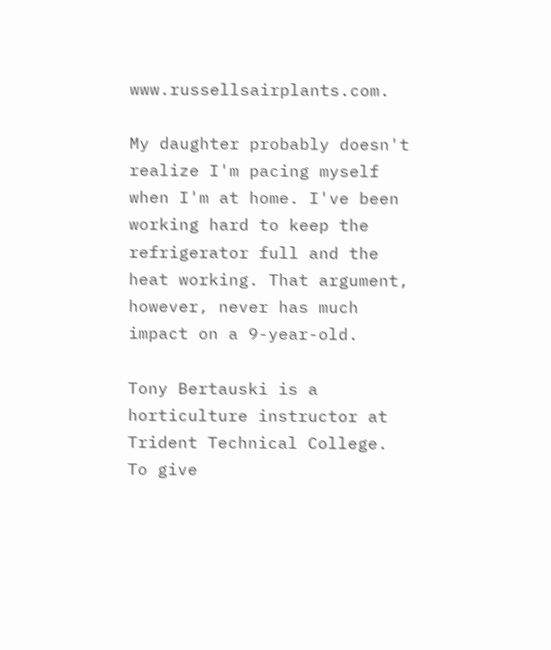www.russellsairplants.com.

My daughter probably doesn't realize I'm pacing myself when I'm at home. I've been working hard to keep the refrigerator full and the heat working. That argument, however, never has much impact on a 9-year-old.

Tony Bertauski is a horticulture instructor at Trident Technical College. To give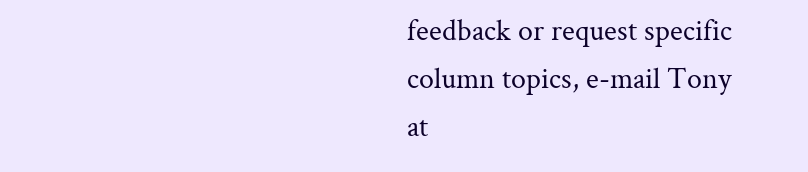feedback or request specific column topics, e-mail Tony at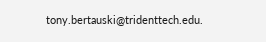tony.bertauski@tridenttech.edu.